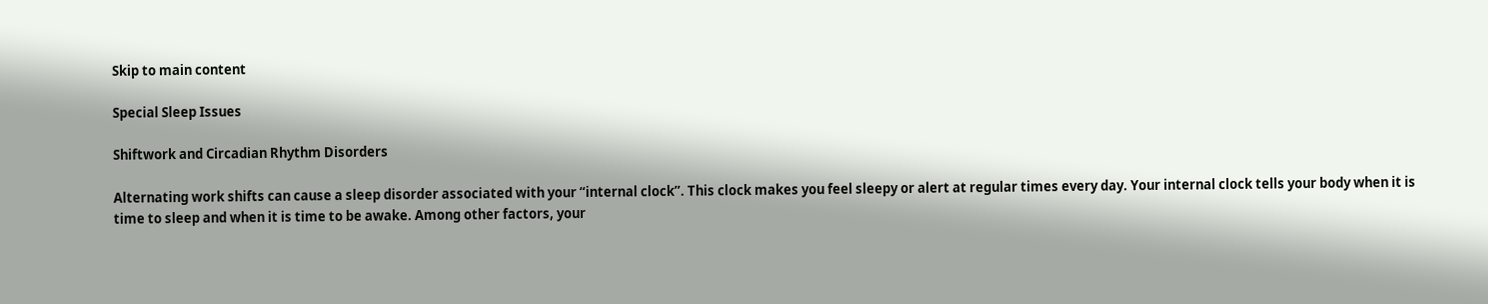Skip to main content

Special Sleep Issues

Shiftwork and Circadian Rhythm Disorders

Alternating work shifts can cause a sleep disorder associated with your “internal clock”. This clock makes you feel sleepy or alert at regular times every day. Your internal clock tells your body when it is time to sleep and when it is time to be awake. Among other factors, your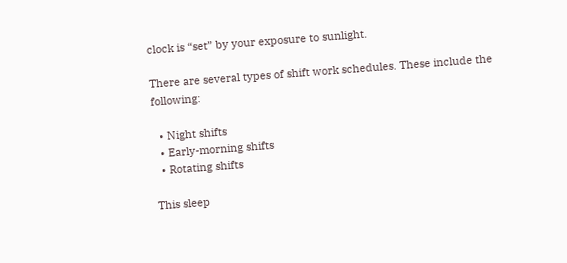clock is “set” by your exposure to sunlight.

There are several types of shift work schedules. These include the following:

  • Night shifts
  • Early-morning shifts
  • Rotating shifts

This sleep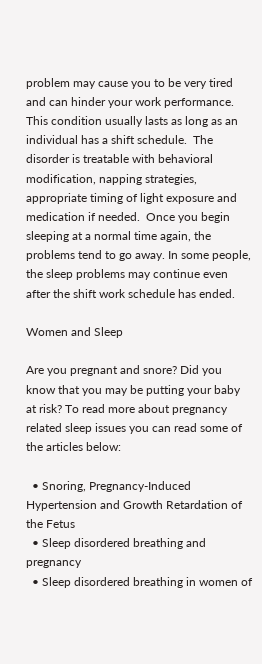problem may cause you to be very tired and can hinder your work performance. This condition usually lasts as long as an individual has a shift schedule.  The disorder is treatable with behavioral modification, napping strategies, appropriate timing of light exposure and medication if needed.  Once you begin sleeping at a normal time again, the problems tend to go away. In some people, the sleep problems may continue even after the shift work schedule has ended.

Women and Sleep

Are you pregnant and snore? Did you know that you may be putting your baby at risk? To read more about pregnancy related sleep issues you can read some of the articles below:

  • Snoring, Pregnancy-Induced Hypertension and Growth Retardation of the Fetus
  • Sleep disordered breathing and pregnancy
  • Sleep disordered breathing in women of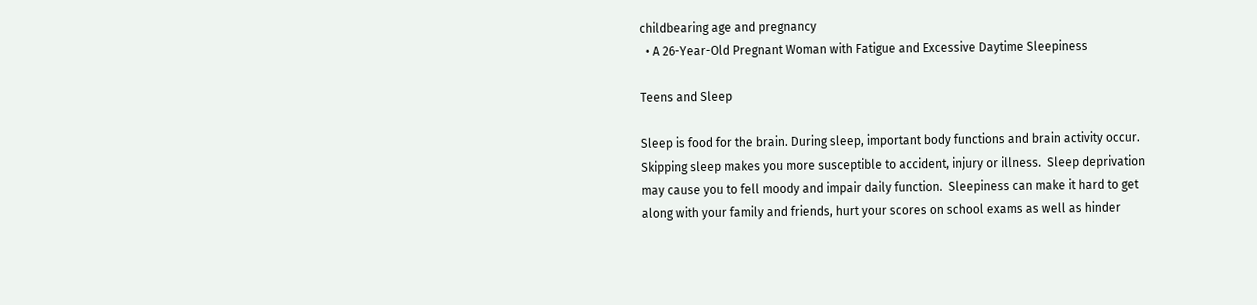childbearing age and pregnancy
  • A 26-Year-Old Pregnant Woman with Fatigue and Excessive Daytime Sleepiness

Teens and Sleep

Sleep is food for the brain. During sleep, important body functions and brain activity occur. Skipping sleep makes you more susceptible to accident, injury or illness.  Sleep deprivation may cause you to fell moody and impair daily function.  Sleepiness can make it hard to get along with your family and friends, hurt your scores on school exams as well as hinder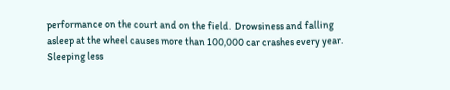performance on the court and on the field.  Drowsiness and falling asleep at the wheel causes more than 100,000 car crashes every year.   Sleeping less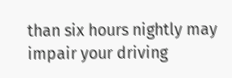than six hours nightly may impair your driving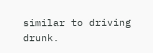similar to driving drunk.